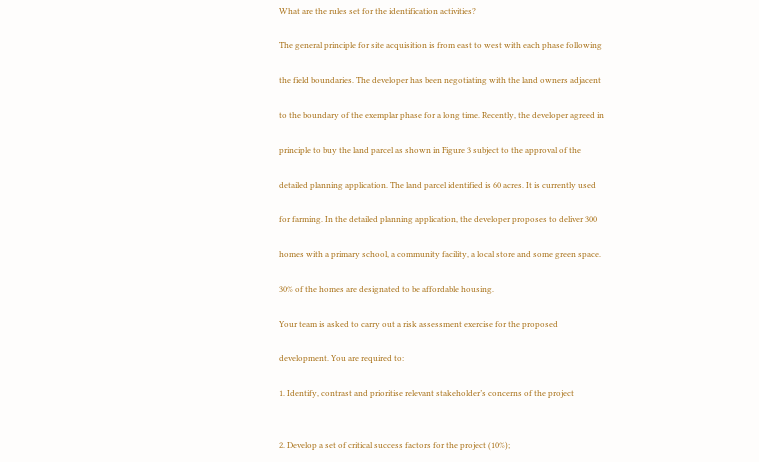What are the rules set for the identification activities?

The general principle for site acquisition is from east to west with each phase following

the field boundaries. The developer has been negotiating with the land owners adjacent

to the boundary of the exemplar phase for a long time. Recently, the developer agreed in

principle to buy the land parcel as shown in Figure 3 subject to the approval of the

detailed planning application. The land parcel identified is 60 acres. It is currently used

for farming. In the detailed planning application, the developer proposes to deliver 300

homes with a primary school, a community facility, a local store and some green space.

30% of the homes are designated to be affordable housing.

Your team is asked to carry out a risk assessment exercise for the proposed

development. You are required to:

1. Identify, contrast and prioritise relevant stakeholder’s concerns of the project


2. Develop a set of critical success factors for the project (10%);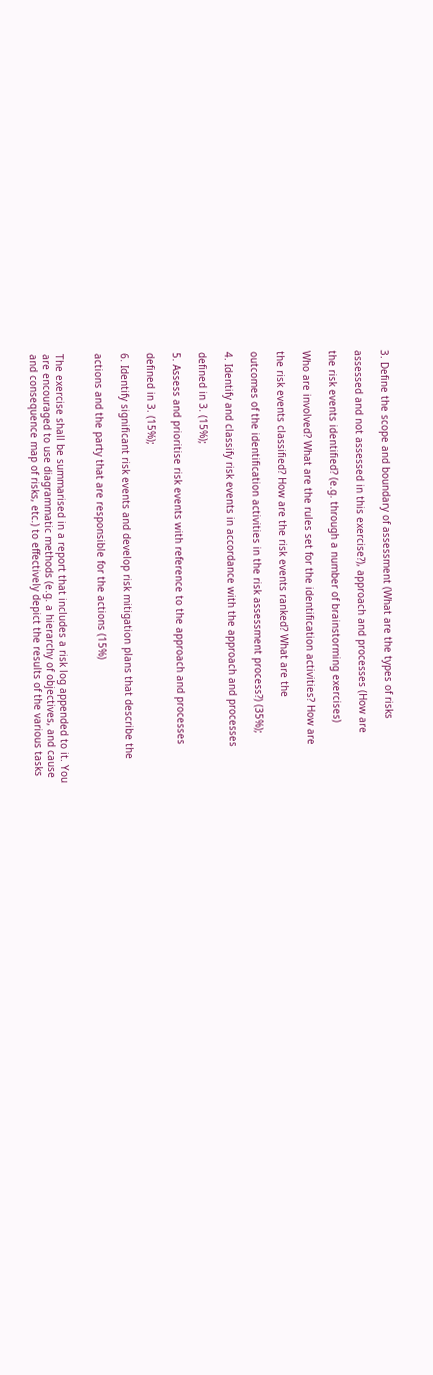3. Define the scope and boundary of assessment (What are the types of risks

assessed and not assessed in this exercise?), approach and processes (How are

the risk events identified? (e.g. through a number of brainstorming exercises)

Who are involved? What are the rules set for the identification activities? How are

the risk events classified? How are the risk events ranked? What are the

outcomes of the identification activities in the risk assessment process?) (35%);

4. Identify and classify risk events in accordance with the approach and processes

defined in 3. (15%);

5. Assess and prioritise risk events with reference to the approach and processes

defined in 3. (15%);

6. Identify significant risk events and develop risk mitigation plans that describe the

actions and the party that are responsible for the actions (15%)


The exercise shall be summarised in a report that includes a risk log appended to it. You
are encouraged to use diagrammatic methods (e.g. a hierarchy of objectives, and cause
and consequence map of risks, etc.) to effectively depict the results of the various tasks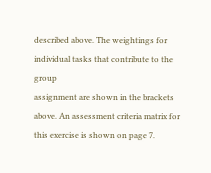described above. The weightings for individual tasks that contribute to the group
assignment are shown in the brackets above. An assessment criteria matrix for this exercise is shown on page 7.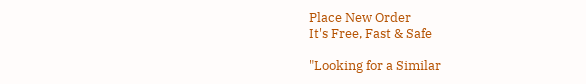Place New Order
It's Free, Fast & Safe

"Looking for a Similar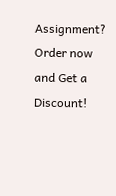Assignment? Order now and Get a Discount!